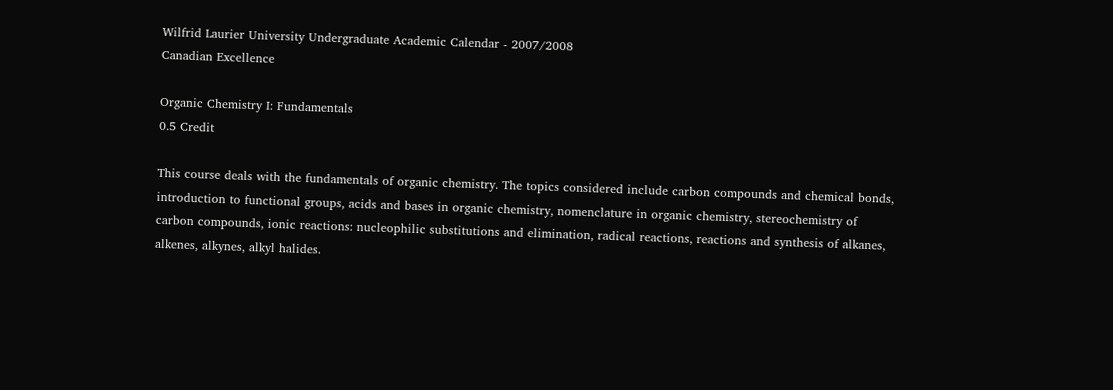Wilfrid Laurier University Undergraduate Academic Calendar - 2007/2008
Canadian Excellence

Organic Chemistry I: Fundamentals
0.5 Credit

This course deals with the fundamentals of organic chemistry. The topics considered include carbon compounds and chemical bonds, introduction to functional groups, acids and bases in organic chemistry, nomenclature in organic chemistry, stereochemistry of carbon compounds, ionic reactions: nucleophilic substitutions and elimination, radical reactions, reactions and synthesis of alkanes, alkenes, alkynes, alkyl halides.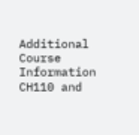Additional Course Information
CH110 and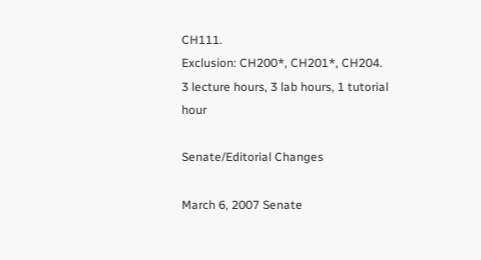CH111.
Exclusion: CH200*, CH201*, CH204.
3 lecture hours, 3 lab hours, 1 tutorial hour

Senate/Editorial Changes

March 6, 2007 Senate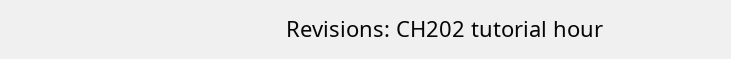Revisions: CH202 tutorial hour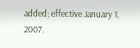added; effective January 1, 2007.